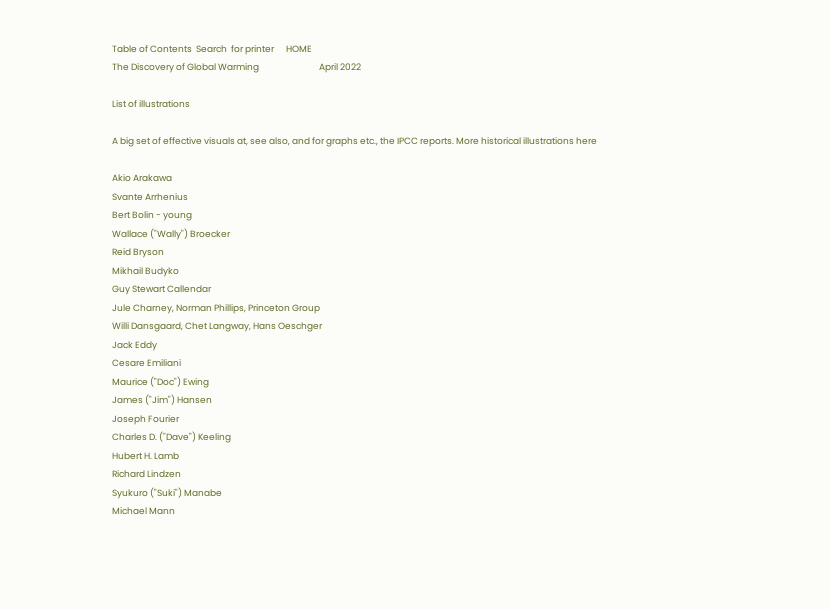Table of Contents  Search  for printer      HOME
The Discovery of Global Warming                              April 2022

List of illustrations

A big set of effective visuals at, see also, and for graphs etc., the IPCC reports. More historical illustrations here

Akio Arakawa
Svante Arrhenius
Bert Bolin - young
Wallace ("Wally") Broecker
Reid Bryson
Mikhail Budyko
Guy Stewart Callendar
Jule Charney, Norman Phillips, Princeton Group
Willi Dansgaard, Chet Langway, Hans Oeschger
Jack Eddy
Cesare Emiliani
Maurice ("Doc") Ewing
James ("Jim") Hansen
Joseph Fourier
Charles D. ("Dave") Keeling
Hubert H. Lamb
Richard Lindzen
Syukuro ("Suki") Manabe
Michael Mann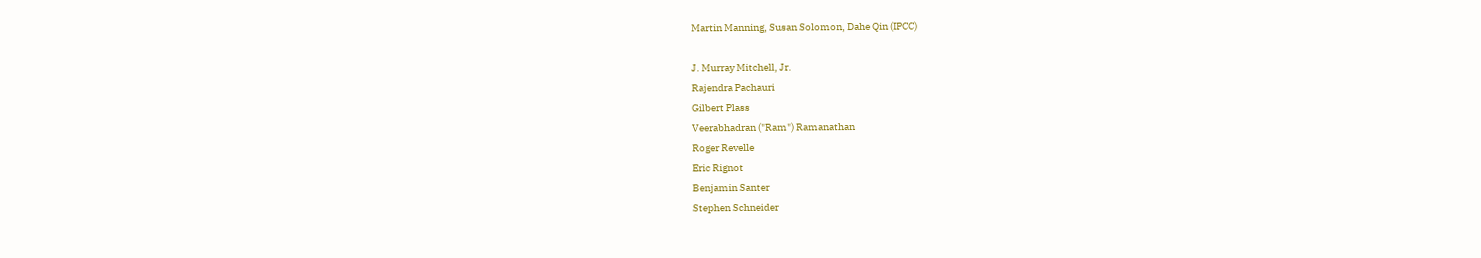Martin Manning, Susan Solomon, Dahe Qin (IPCC)

J. Murray Mitchell, Jr.
Rajendra Pachauri
Gilbert Plass
Veerabhadran ("Ram") Ramanathan
Roger Revelle
Eric Rignot
Benjamin Santer
Stephen Schneider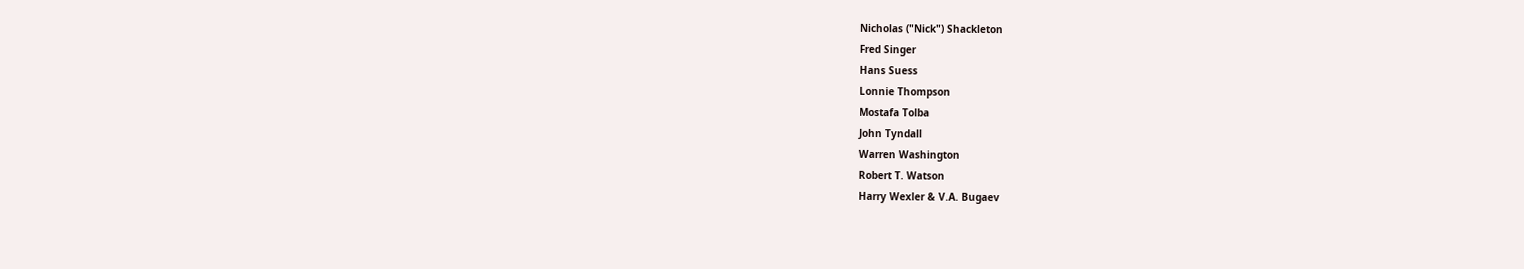Nicholas ("Nick") Shackleton
Fred Singer
Hans Suess
Lonnie Thompson
Mostafa Tolba
John Tyndall
Warren Washington
Robert T. Watson
Harry Wexler & V.A. Bugaev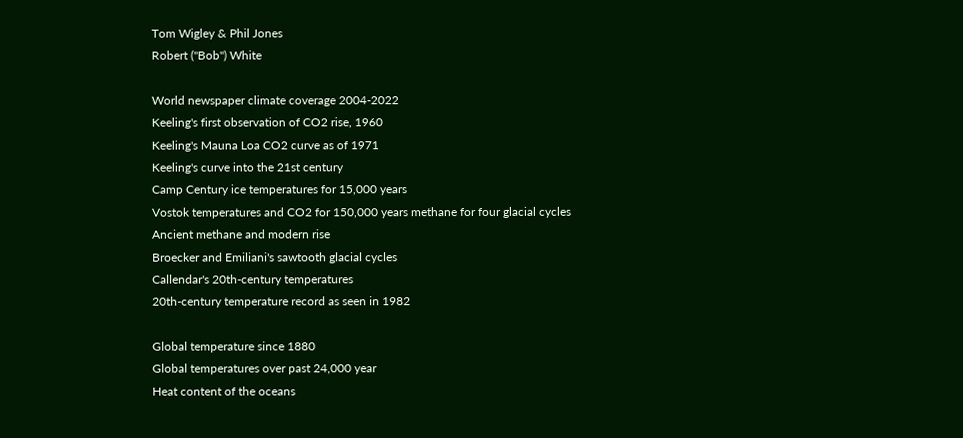Tom Wigley & Phil Jones
Robert ("Bob") White

World newspaper climate coverage 2004-2022
Keeling's first observation of CO2 rise, 1960
Keeling's Mauna Loa CO2 curve as of 1971
Keeling's curve into the 21st century
Camp Century ice temperatures for 15,000 years
Vostok temperatures and CO2 for 150,000 years methane for four glacial cycles
Ancient methane and modern rise
Broecker and Emiliani's sawtooth glacial cycles
Callendar's 20th-century temperatures
20th-century temperature record as seen in 1982

Global temperature since 1880
Global temperatures over past 24,000 year
Heat content of the oceans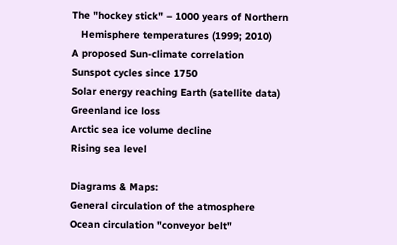The "hockey stick" – 1000 years of Northern
   Hemisphere temperatures (1999; 2010)
A proposed Sun-climate correlation
Sunspot cycles since 1750
Solar energy reaching Earth (satellite data)
Greenland ice loss
Arctic sea ice volume decline
Rising sea level

Diagrams & Maps:
General circulation of the atmosphere
Ocean circulation "conveyor belt"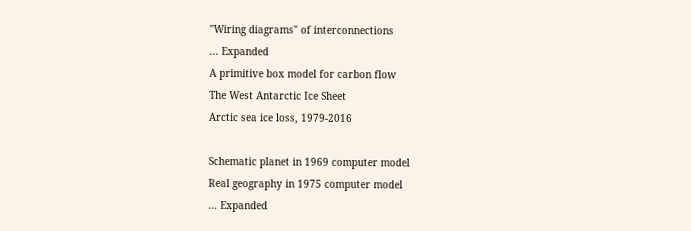"Wiring diagrams" of interconnections
... Expanded
A primitive box model for carbon flow
The West Antarctic Ice Sheet
Arctic sea ice loss, 1979-2016

Schematic planet in 1969 computer model
Real geography in 1975 computer model
... Expanded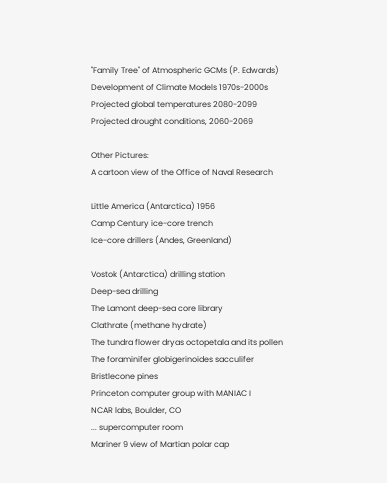"Family Tree" of Atmospheric GCMs (P. Edwards)
Development of Climate Models 1970s-2000s
Projected global temperatures 2080-2099
Projected drought conditions, 2060-2069

Other Pictures:
A cartoon view of the Office of Naval Research

Little America (Antarctica) 1956
Camp Century ice-core trench
Ice-core drillers (Andes, Greenland)

Vostok (Antarctica) drilling station
Deep-sea drilling
The Lamont deep-sea core library
Clathrate (methane hydrate)
The tundra flower dryas octopetala and its pollen
The foraminifer globigerinoides sacculifer
Bristlecone pines
Princeton computer group with MANIAC I
NCAR labs, Boulder, CO
... supercomputer room
Mariner 9 view of Martian polar cap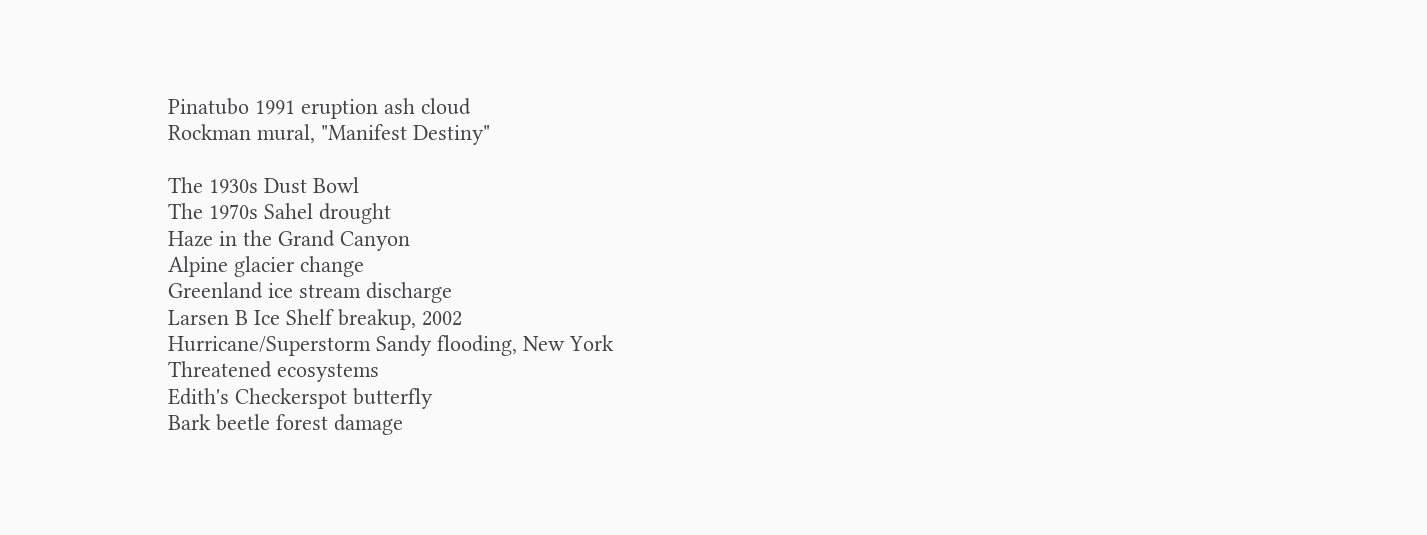Pinatubo 1991 eruption ash cloud
Rockman mural, "Manifest Destiny"

The 1930s Dust Bowl
The 1970s Sahel drought
Haze in the Grand Canyon
Alpine glacier change
Greenland ice stream discharge
Larsen B Ice Shelf breakup, 2002
Hurricane/Superstorm Sandy flooding, New York
Threatened ecosystems
Edith's Checkerspot butterfly
Bark beetle forest damage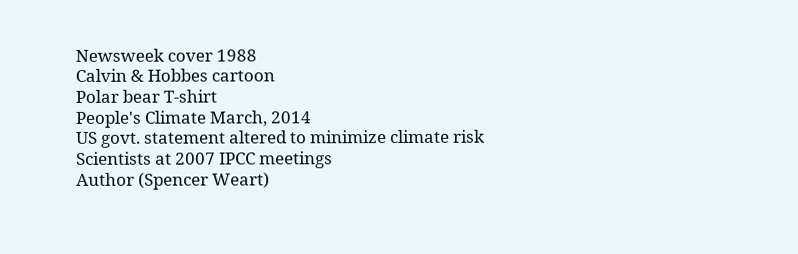Newsweek cover 1988
Calvin & Hobbes cartoon
Polar bear T-shirt
People's Climate March, 2014
US govt. statement altered to minimize climate risk
Scientists at 2007 IPCC meetings
Author (Spencer Weart)